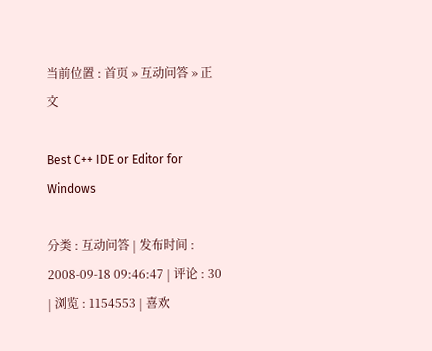当前位置 : 首页 » 互动问答 » 正文

Best C++ IDE or Editor for Windows

分类 : 互动问答 | 发布时间 : 2008-09-18 09:46:47 | 评论 : 30 | 浏览 : 1154553 | 喜欢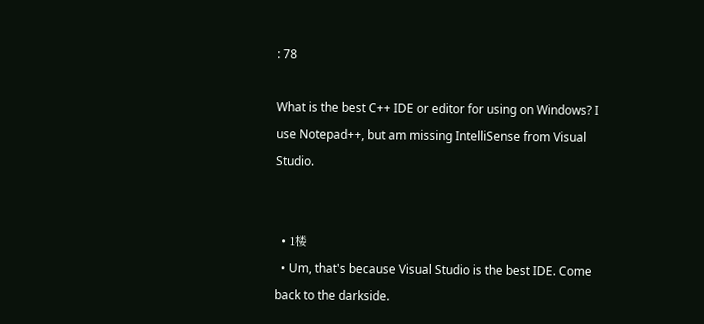: 78

What is the best C++ IDE or editor for using on Windows? I use Notepad++, but am missing IntelliSense from Visual Studio.


  • 1楼
  • Um, that's because Visual Studio is the best IDE. Come back to the darkside.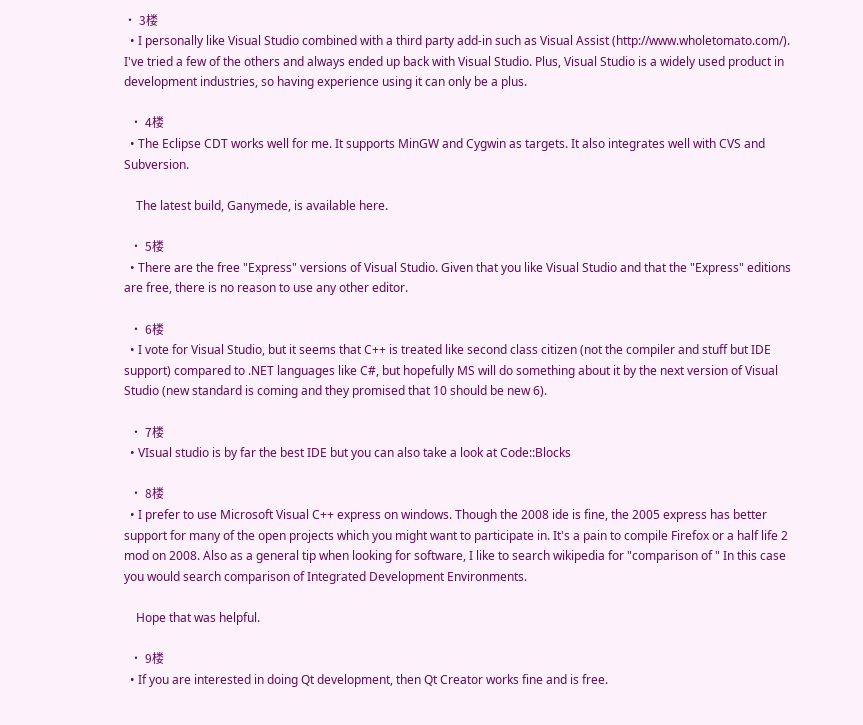• 3楼
  • I personally like Visual Studio combined with a third party add-in such as Visual Assist (http://www.wholetomato.com/). I've tried a few of the others and always ended up back with Visual Studio. Plus, Visual Studio is a widely used product in development industries, so having experience using it can only be a plus.

  • 4楼
  • The Eclipse CDT works well for me. It supports MinGW and Cygwin as targets. It also integrates well with CVS and Subversion.

    The latest build, Ganymede, is available here.

  • 5楼
  • There are the free "Express" versions of Visual Studio. Given that you like Visual Studio and that the "Express" editions are free, there is no reason to use any other editor.

  • 6楼
  • I vote for Visual Studio, but it seems that C++ is treated like second class citizen (not the compiler and stuff but IDE support) compared to .NET languages like C#, but hopefully MS will do something about it by the next version of Visual Studio (new standard is coming and they promised that 10 should be new 6).

  • 7楼
  • VIsual studio is by far the best IDE but you can also take a look at Code::Blocks

  • 8楼
  • I prefer to use Microsoft Visual C++ express on windows. Though the 2008 ide is fine, the 2005 express has better support for many of the open projects which you might want to participate in. It's a pain to compile Firefox or a half life 2 mod on 2008. Also as a general tip when looking for software, I like to search wikipedia for "comparison of " In this case you would search comparison of Integrated Development Environments.

    Hope that was helpful.

  • 9楼
  • If you are interested in doing Qt development, then Qt Creator works fine and is free.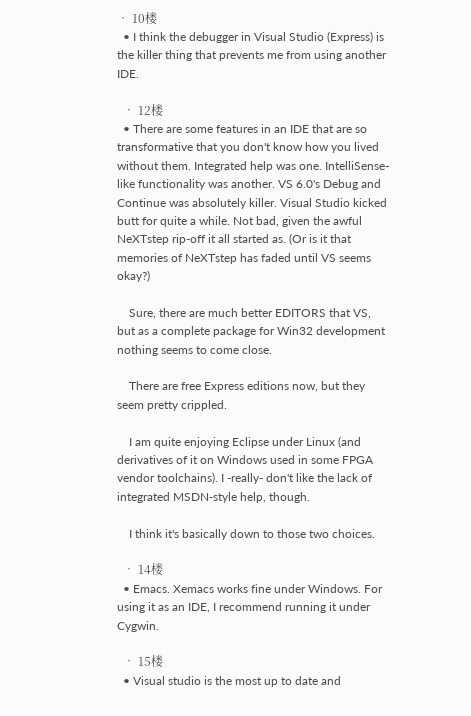• 10楼
  • I think the debugger in Visual Studio (Express) is the killer thing that prevents me from using another IDE.

  • 12楼
  • There are some features in an IDE that are so transformative that you don't know how you lived without them. Integrated help was one. IntelliSense-like functionality was another. VS 6.0's Debug and Continue was absolutely killer. Visual Studio kicked butt for quite a while. Not bad, given the awful NeXTstep rip-off it all started as. (Or is it that memories of NeXTstep has faded until VS seems okay?)

    Sure, there are much better EDITORS that VS, but as a complete package for Win32 development nothing seems to come close.

    There are free Express editions now, but they seem pretty crippled.

    I am quite enjoying Eclipse under Linux (and derivatives of it on Windows used in some FPGA vendor toolchains). I -really- don't like the lack of integrated MSDN-style help, though.

    I think it's basically down to those two choices.

  • 14楼
  • Emacs. Xemacs works fine under Windows. For using it as an IDE, I recommend running it under Cygwin.

  • 15楼
  • Visual studio is the most up to date and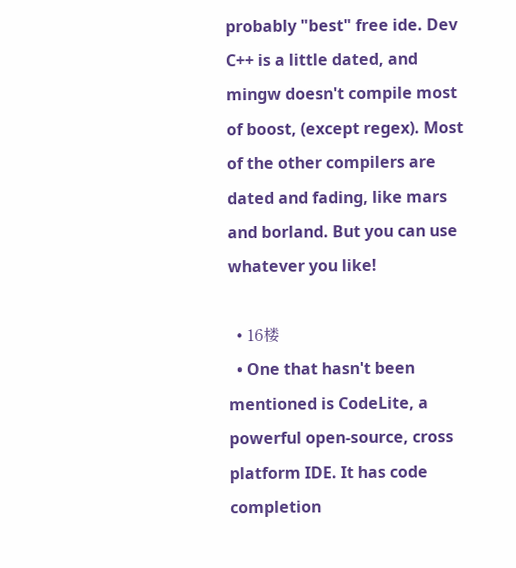probably "best" free ide. Dev C++ is a little dated, and mingw doesn't compile most of boost, (except regex). Most of the other compilers are dated and fading, like mars and borland. But you can use whatever you like!

  • 16楼
  • One that hasn't been mentioned is CodeLite, a powerful open-source, cross platform IDE. It has code completion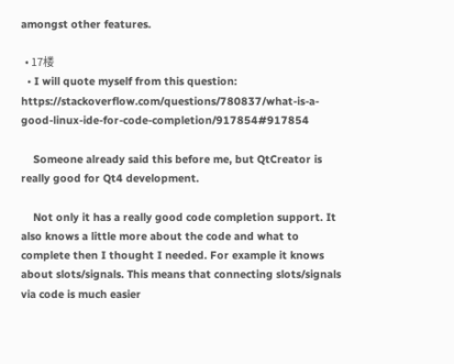amongst other features.

  • 17楼
  • I will quote myself from this question: https://stackoverflow.com/questions/780837/what-is-a-good-linux-ide-for-code-completion/917854#917854

    Someone already said this before me, but QtCreator is really good for Qt4 development.

    Not only it has a really good code completion support. It also knows a little more about the code and what to complete then I thought I needed. For example it knows about slots/signals. This means that connecting slots/signals via code is much easier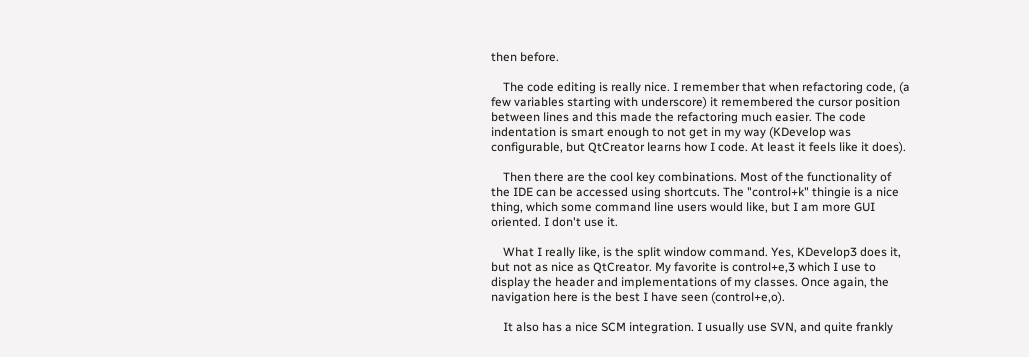then before.

    The code editing is really nice. I remember that when refactoring code, (a few variables starting with underscore) it remembered the cursor position between lines and this made the refactoring much easier. The code indentation is smart enough to not get in my way (KDevelop was configurable, but QtCreator learns how I code. At least it feels like it does).

    Then there are the cool key combinations. Most of the functionality of the IDE can be accessed using shortcuts. The "control+k" thingie is a nice thing, which some command line users would like, but I am more GUI oriented. I don't use it.

    What I really like, is the split window command. Yes, KDevelop3 does it, but not as nice as QtCreator. My favorite is control+e,3 which I use to display the header and implementations of my classes. Once again, the navigation here is the best I have seen (control+e,o).

    It also has a nice SCM integration. I usually use SVN, and quite frankly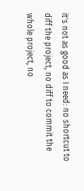it's not as good as I need: no shortcut to diff the project, no diff to commit the whole project, no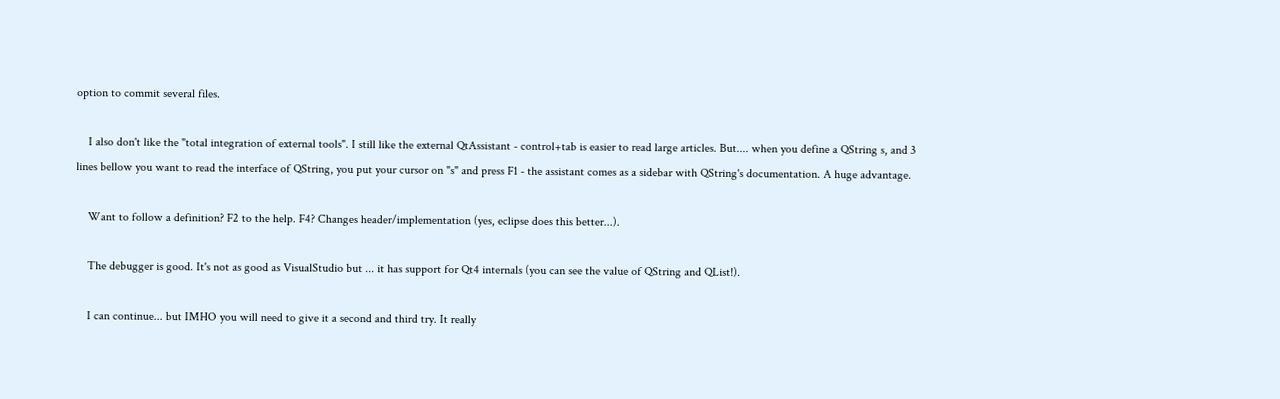option to commit several files.

    I also don't like the "total integration of external tools". I still like the external QtAssistant - control+tab is easier to read large articles. But.... when you define a QString s, and 3 lines bellow you want to read the interface of QString, you put your cursor on "s" and press F1 - the assistant comes as a sidebar with QString's documentation. A huge advantage.

    Want to follow a definition? F2 to the help. F4? Changes header/implementation (yes, eclipse does this better...).

    The debugger is good. It's not as good as VisualStudio but ... it has support for Qt4 internals (you can see the value of QString and QList!).

    I can continue... but IMHO you will need to give it a second and third try. It really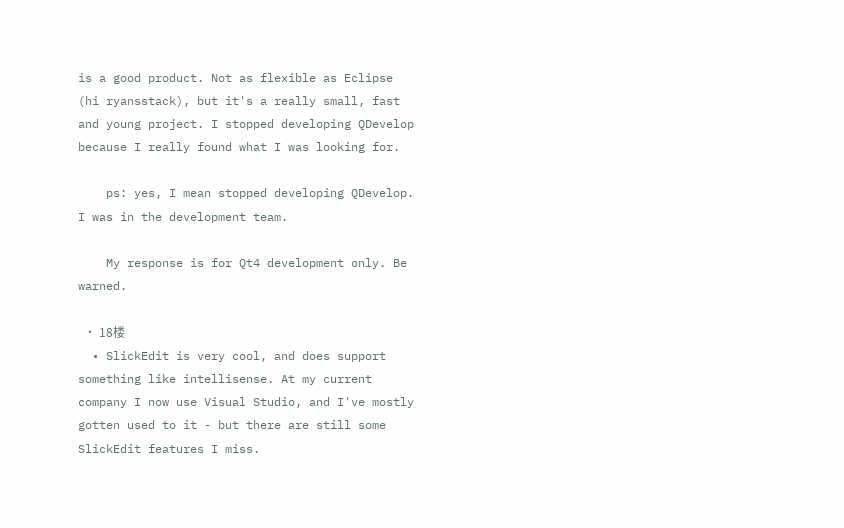is a good product. Not as flexible as Eclipse (hi ryansstack), but it's a really small, fast and young project. I stopped developing QDevelop because I really found what I was looking for.

    ps: yes, I mean stopped developing QDevelop. I was in the development team.

    My response is for Qt4 development only. Be warned.

  • 18楼
  • SlickEdit is very cool, and does support something like intellisense. At my current company I now use Visual Studio, and I've mostly gotten used to it - but there are still some SlickEdit features I miss.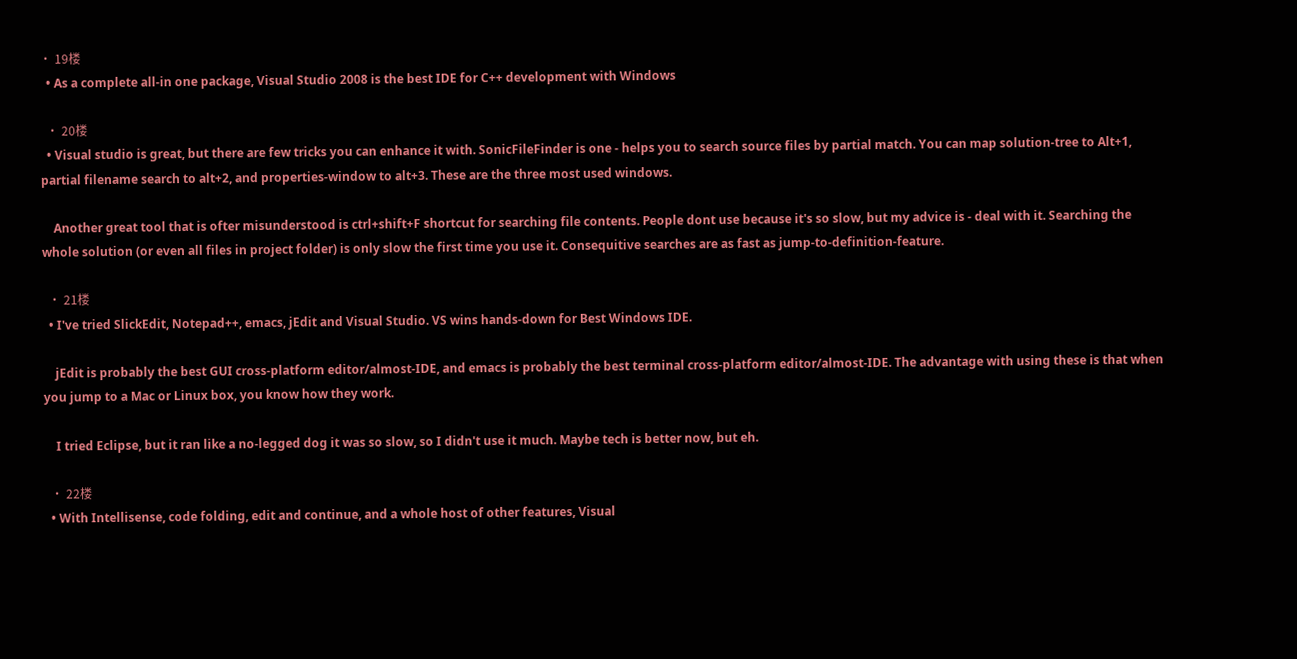• 19楼
  • As a complete all-in one package, Visual Studio 2008 is the best IDE for C++ development with Windows

  • 20楼
  • Visual studio is great, but there are few tricks you can enhance it with. SonicFileFinder is one - helps you to search source files by partial match. You can map solution-tree to Alt+1, partial filename search to alt+2, and properties-window to alt+3. These are the three most used windows.

    Another great tool that is ofter misunderstood is ctrl+shift+F shortcut for searching file contents. People dont use because it's so slow, but my advice is - deal with it. Searching the whole solution (or even all files in project folder) is only slow the first time you use it. Consequitive searches are as fast as jump-to-definition-feature.

  • 21楼
  • I've tried SlickEdit, Notepad++, emacs, jEdit and Visual Studio. VS wins hands-down for Best Windows IDE.

    jEdit is probably the best GUI cross-platform editor/almost-IDE, and emacs is probably the best terminal cross-platform editor/almost-IDE. The advantage with using these is that when you jump to a Mac or Linux box, you know how they work.

    I tried Eclipse, but it ran like a no-legged dog it was so slow, so I didn't use it much. Maybe tech is better now, but eh.

  • 22楼
  • With Intellisense, code folding, edit and continue, and a whole host of other features, Visual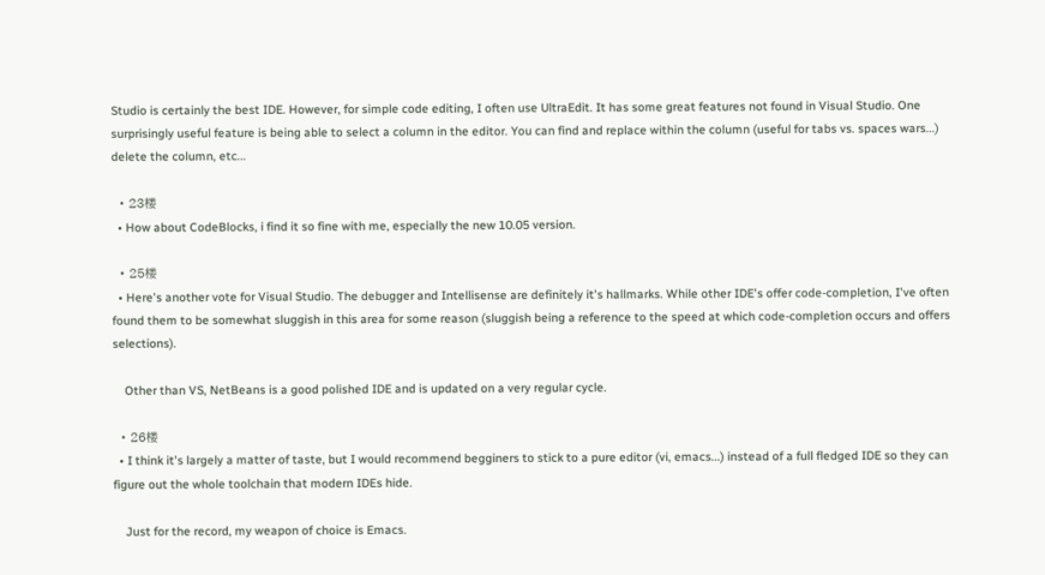Studio is certainly the best IDE. However, for simple code editing, I often use UltraEdit. It has some great features not found in Visual Studio. One surprisingly useful feature is being able to select a column in the editor. You can find and replace within the column (useful for tabs vs. spaces wars...) delete the column, etc...

  • 23楼
  • How about CodeBlocks, i find it so fine with me, especially the new 10.05 version.

  • 25楼
  • Here's another vote for Visual Studio. The debugger and Intellisense are definitely it's hallmarks. While other IDE's offer code-completion, I've often found them to be somewhat sluggish in this area for some reason (sluggish being a reference to the speed at which code-completion occurs and offers selections).

    Other than VS, NetBeans is a good polished IDE and is updated on a very regular cycle.

  • 26楼
  • I think it's largely a matter of taste, but I would recommend begginers to stick to a pure editor (vi, emacs...) instead of a full fledged IDE so they can figure out the whole toolchain that modern IDEs hide.

    Just for the record, my weapon of choice is Emacs.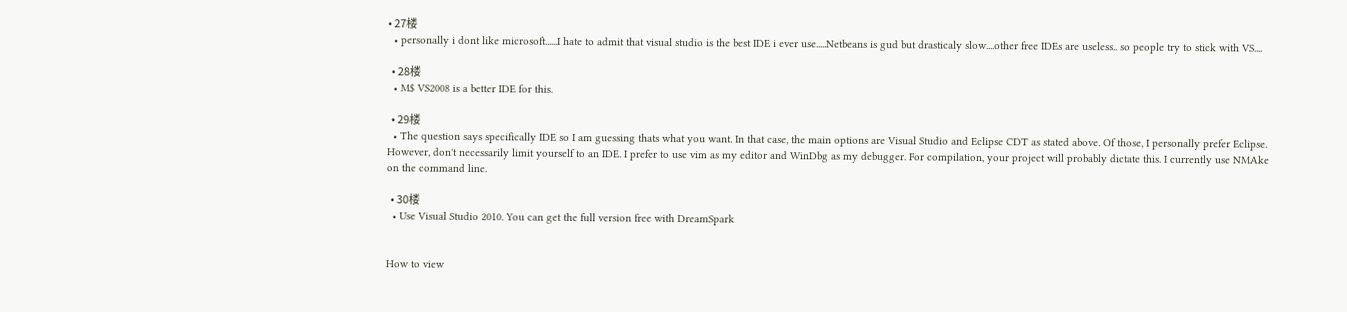• 27楼
  • personally i dont like microsoft......I hate to admit that visual studio is the best IDE i ever use.....Netbeans is gud but drasticaly slow....other free IDEs are useless.. so people try to stick with VS....

  • 28楼
  • M$ VS2008 is a better IDE for this.

  • 29楼
  • The question says specifically IDE so I am guessing thats what you want. In that case, the main options are Visual Studio and Eclipse CDT as stated above. Of those, I personally prefer Eclipse. However, don't necessarily limit yourself to an IDE. I prefer to use vim as my editor and WinDbg as my debugger. For compilation, your project will probably dictate this. I currently use NMAke on the command line.

  • 30楼
  • Use Visual Studio 2010. You can get the full version free with DreamSpark


How to view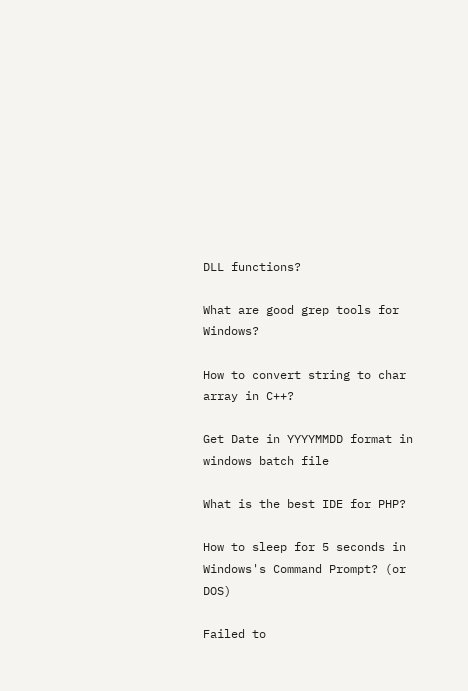DLL functions?

What are good grep tools for Windows?

How to convert string to char array in C++?

Get Date in YYYYMMDD format in windows batch file

What is the best IDE for PHP?

How to sleep for 5 seconds in Windows's Command Prompt? (or DOS)

Failed to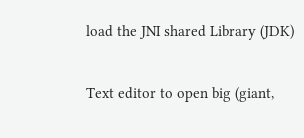load the JNI shared Library (JDK)

Text editor to open big (giant,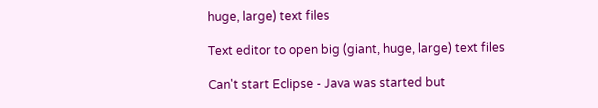huge, large) text files

Text editor to open big (giant, huge, large) text files

Can't start Eclipse - Java was started but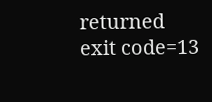returned exit code=13